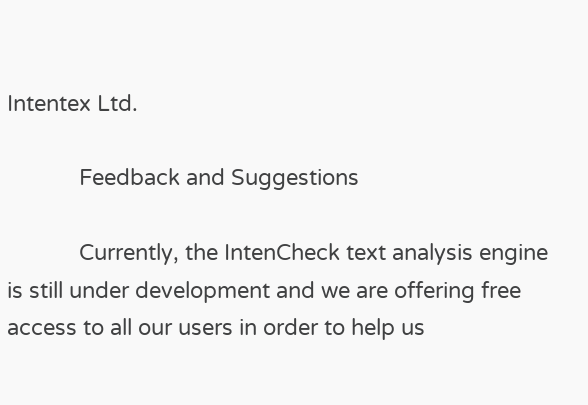Intentex Ltd.

            Feedback and Suggestions

            Currently, the IntenCheck text analysis engine is still under development and we are offering free access to all our users in order to help us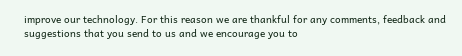improve our technology. For this reason we are thankful for any comments, feedback and suggestions that you send to us and we encourage you to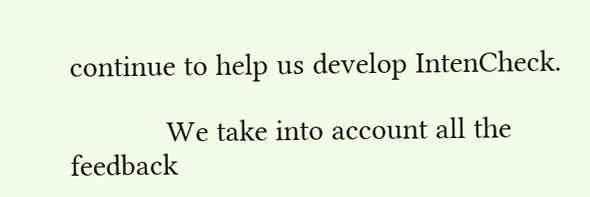continue to help us develop IntenCheck.

            We take into account all the feedback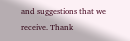and suggestions that we receive. Thank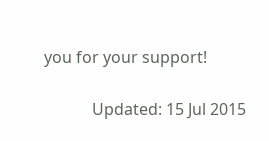you for your support!

            Updated: 15 Jul 2015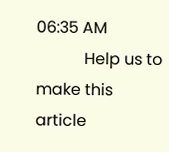06:35 AM
            Help us to make this article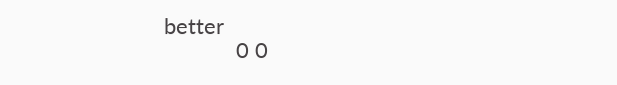better
            0 0